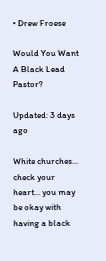• Drew Froese

Would You Want A Black Lead Pastor?

Updated: 3 days ago

White churches... check your heart... you may be okay with having a black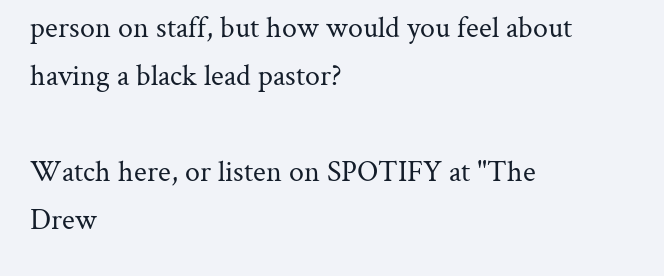person on staff, but how would you feel about having a black lead pastor?

Watch here, or listen on SPOTIFY at "The Drew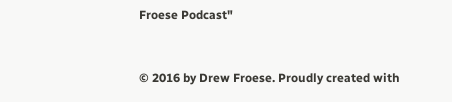Froese Podcast"


© 2016 by Drew Froese. Proudly created with